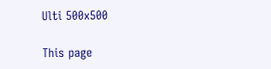Ulti 500x500

This page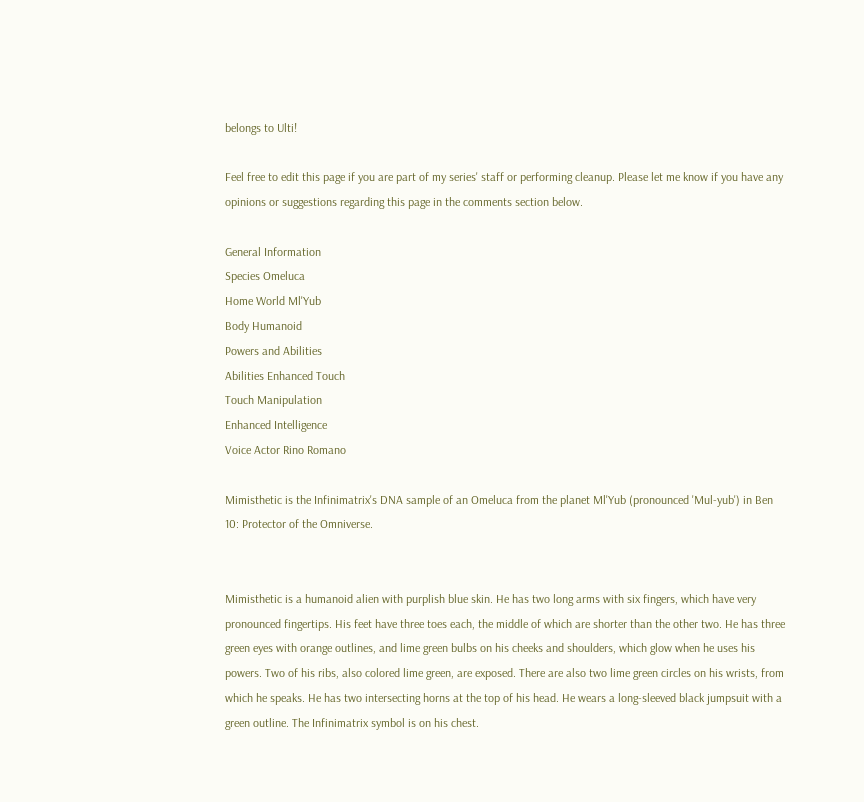belongs to Ulti!

Feel free to edit this page if you are part of my series' staff or performing cleanup. Please let me know if you have any opinions or suggestions regarding this page in the comments section below.

General Information
Species Omeluca
Home World Ml'Yub
Body Humanoid
Powers and Abilities
Abilities Enhanced Touch
Touch Manipulation
Enhanced Intelligence
Voice Actor Rino Romano

Mimisthetic is the Infinimatrix's DNA sample of an Omeluca from the planet Ml'Yub (pronounced 'Mul-yub') in Ben 10: Protector of the Omniverse.


Mimisthetic is a humanoid alien with purplish blue skin. He has two long arms with six fingers, which have very pronounced fingertips. His feet have three toes each, the middle of which are shorter than the other two. He has three green eyes with orange outlines, and lime green bulbs on his cheeks and shoulders, which glow when he uses his powers. Two of his ribs, also colored lime green, are exposed. There are also two lime green circles on his wrists, from which he speaks. He has two intersecting horns at the top of his head. He wears a long-sleeved black jumpsuit with a green outline. The Infinimatrix symbol is on his chest.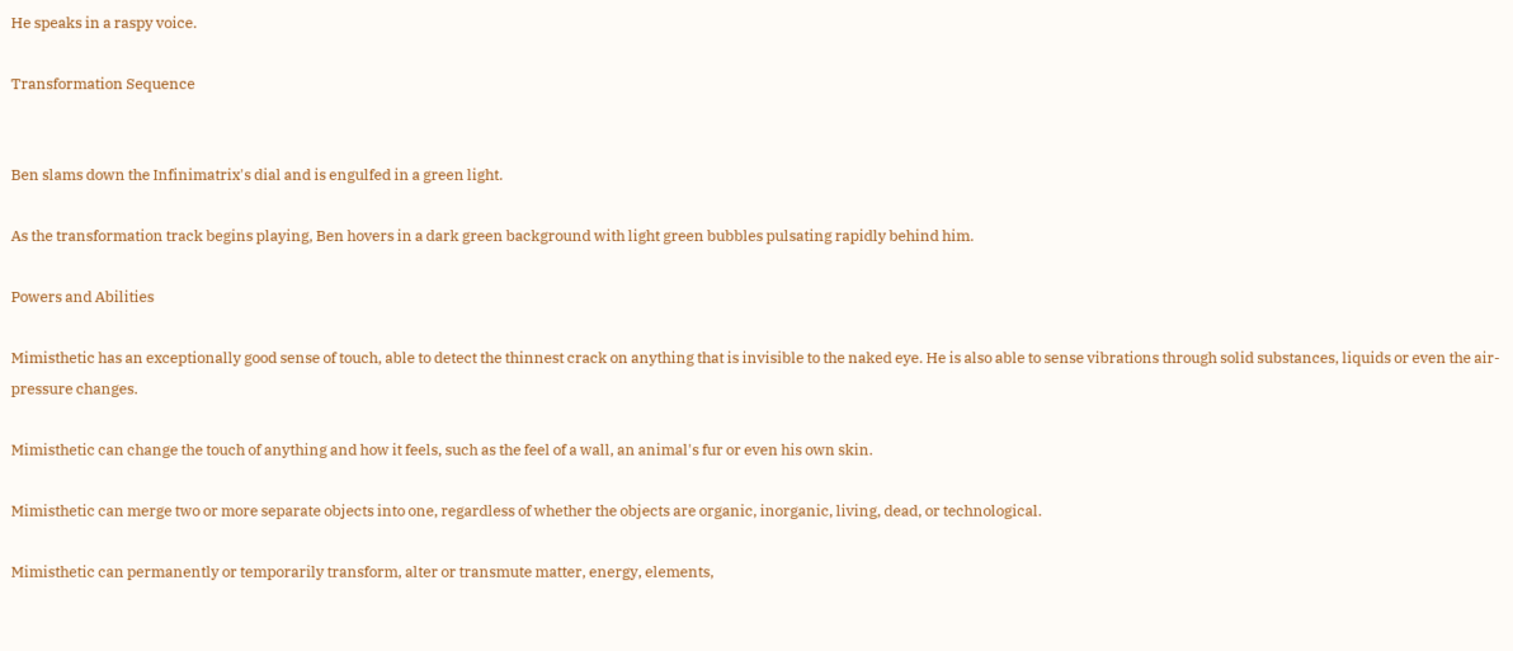He speaks in a raspy voice.

Transformation Sequence


Ben slams down the Infinimatrix's dial and is engulfed in a green light.

As the transformation track begins playing, Ben hovers in a dark green background with light green bubbles pulsating rapidly behind him.

Powers and Abilities

Mimisthetic has an exceptionally good sense of touch, able to detect the thinnest crack on anything that is invisible to the naked eye. He is also able to sense vibrations through solid substances, liquids or even the air-pressure changes.

Mimisthetic can change the touch of anything and how it feels, such as the feel of a wall, an animal's fur or even his own skin.

Mimisthetic can merge two or more separate objects into one, regardless of whether the objects are organic, inorganic, living, dead, or technological.

Mimisthetic can permanently or temporarily transform, alter or transmute matter, energy, elements,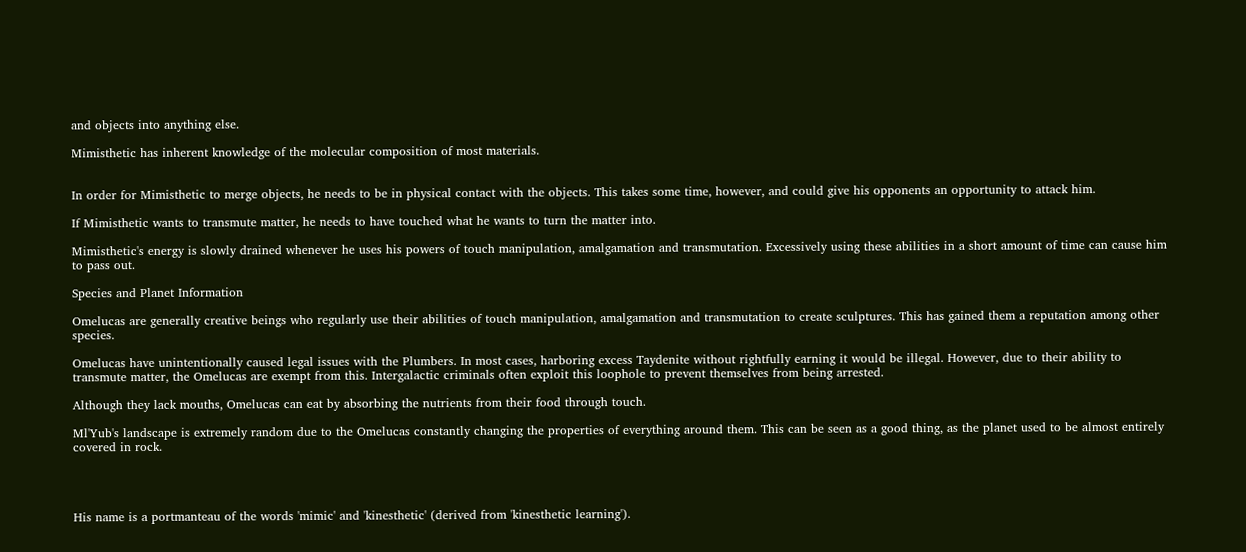and objects into anything else.

Mimisthetic has inherent knowledge of the molecular composition of most materials.


In order for Mimisthetic to merge objects, he needs to be in physical contact with the objects. This takes some time, however, and could give his opponents an opportunity to attack him.

If Mimisthetic wants to transmute matter, he needs to have touched what he wants to turn the matter into.

Mimisthetic's energy is slowly drained whenever he uses his powers of touch manipulation, amalgamation and transmutation. Excessively using these abilities in a short amount of time can cause him to pass out.

Species and Planet Information

Omelucas are generally creative beings who regularly use their abilities of touch manipulation, amalgamation and transmutation to create sculptures. This has gained them a reputation among other species.

Omelucas have unintentionally caused legal issues with the Plumbers. In most cases, harboring excess Taydenite without rightfully earning it would be illegal. However, due to their ability to transmute matter, the Omelucas are exempt from this. Intergalactic criminals often exploit this loophole to prevent themselves from being arrested.

Although they lack mouths, Omelucas can eat by absorbing the nutrients from their food through touch.

Ml'Yub's landscape is extremely random due to the Omelucas constantly changing the properties of everything around them. This can be seen as a good thing, as the planet used to be almost entirely covered in rock.




His name is a portmanteau of the words 'mimic' and 'kinesthetic' (derived from 'kinesthetic learning').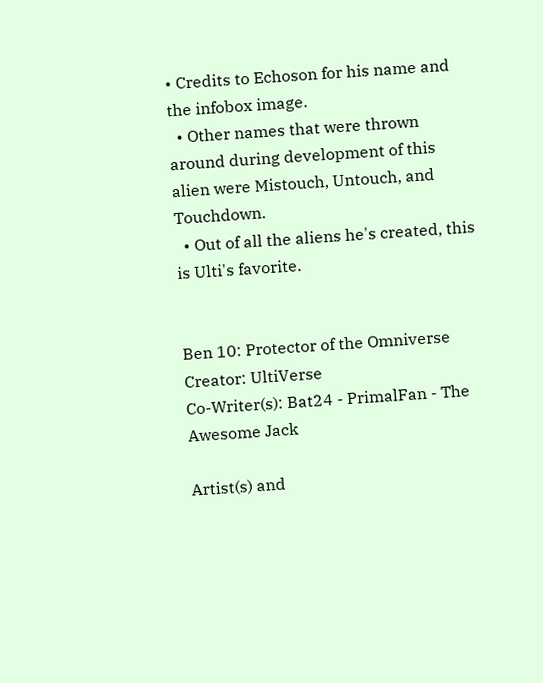• Credits to Echoson for his name and the infobox image.
  • Other names that were thrown around during development of this alien were Mistouch, Untouch, and Touchdown.
  • Out of all the aliens he's created, this is Ulti's favorite.


Ben 10: Protector of the Omniverse
Creator: UltiVerse
Co-Writer(s): Bat24 - PrimalFan - The Awesome Jack

Artist(s) and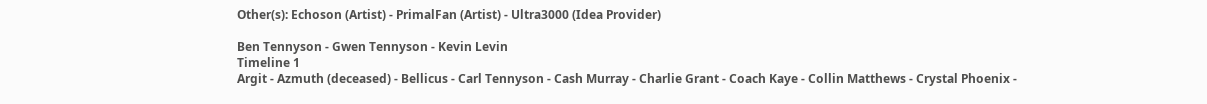Other(s): Echoson (Artist) - PrimalFan (Artist) - Ultra3000 (Idea Provider)

Ben Tennyson - Gwen Tennyson - Kevin Levin
Timeline 1
Argit - Azmuth (deceased) - Bellicus - Carl Tennyson - Cash Murray - Charlie Grant - Coach Kaye - Collin Matthews - Crystal Phoenix -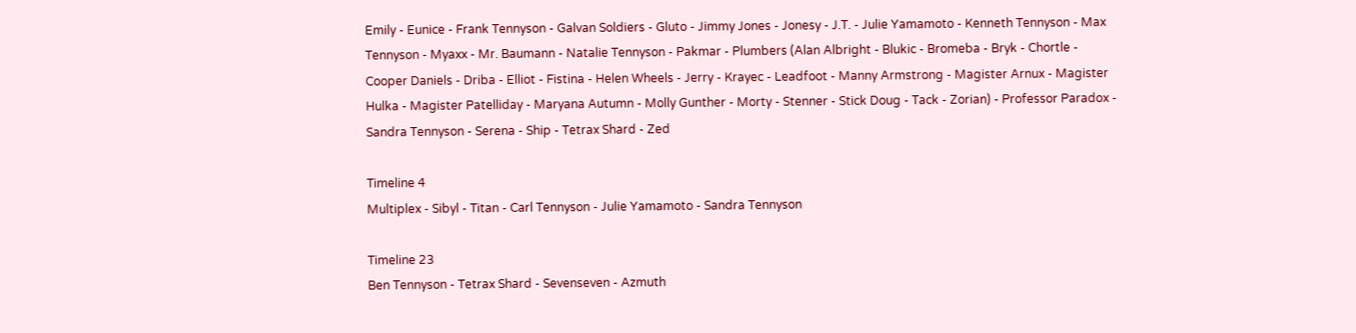Emily - Eunice - Frank Tennyson - Galvan Soldiers - Gluto - Jimmy Jones - Jonesy - J.T. - Julie Yamamoto - Kenneth Tennyson - Max Tennyson - Myaxx - Mr. Baumann - Natalie Tennyson - Pakmar - Plumbers (Alan Albright - Blukic - Bromeba - Bryk - Chortle - Cooper Daniels - Driba - Elliot - Fistina - Helen Wheels - Jerry - Krayec - Leadfoot - Manny Armstrong - Magister Arnux - Magister Hulka - Magister Patelliday - Maryana Autumn - Molly Gunther - Morty - Stenner - Stick Doug - Tack - Zorian) - Professor Paradox - Sandra Tennyson - Serena - Ship - Tetrax Shard - Zed

Timeline 4
Multiplex - Sibyl - Titan - Carl Tennyson - Julie Yamamoto - Sandra Tennyson

Timeline 23
Ben Tennyson - Tetrax Shard - Sevenseven - Azmuth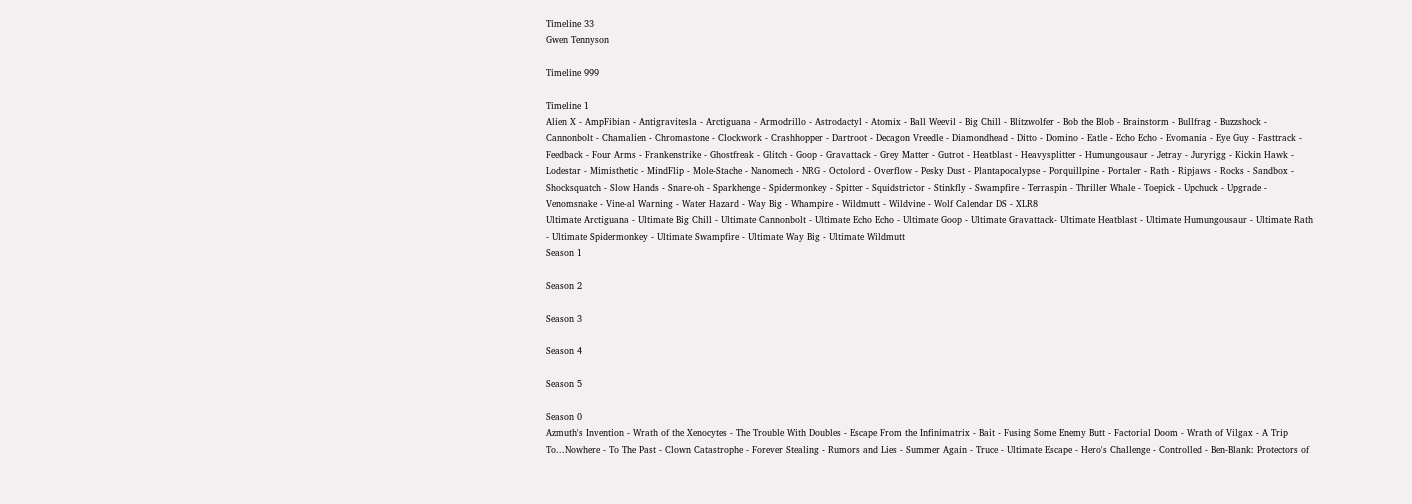Timeline 33
Gwen Tennyson

Timeline 999

Timeline 1
Alien X - AmpFibian - Antigravitesla - Arctiguana - Armodrillo - Astrodactyl - Atomix - Ball Weevil - Big Chill - Blitzwolfer - Bob the Blob - Brainstorm - Bullfrag - Buzzshock - Cannonbolt - Chamalien - Chromastone - Clockwork - Crashhopper - Dartroot - Decagon Vreedle - Diamondhead - Ditto - Domino - Eatle - Echo Echo - Evomania - Eye Guy - Fasttrack - Feedback - Four Arms - Frankenstrike - Ghostfreak - Glitch - Goop - Gravattack - Grey Matter - Gutrot - Heatblast - Heavysplitter - Humungousaur - Jetray - Juryrigg - Kickin Hawk - Lodestar - Mimisthetic - MindFlip - Mole-Stache - Nanomech - NRG - Octolord - Overflow - Pesky Dust - Plantapocalypse - Porquillpine - Portaler - Rath - Ripjaws - Rocks - Sandbox - Shocksquatch - Slow Hands - Snare-oh - Sparkhenge - Spidermonkey - Spitter - Squidstrictor - Stinkfly - Swampfire - Terraspin - Thriller Whale - Toepick - Upchuck - Upgrade - Venomsnake - Vine-al Warning - Water Hazard - Way Big - Whampire - Wildmutt - Wildvine - Wolf Calendar DS - XLR8
Ultimate Arctiguana - Ultimate Big Chill - Ultimate Cannonbolt - Ultimate Echo Echo - Ultimate Goop - Ultimate Gravattack- Ultimate Heatblast - Ultimate Humungousaur - Ultimate Rath - Ultimate Spidermonkey - Ultimate Swampfire - Ultimate Way Big - Ultimate Wildmutt
Season 1

Season 2

Season 3

Season 4

Season 5

Season 0
Azmuth's Invention - Wrath of the Xenocytes - The Trouble With Doubles - Escape From the Infinimatrix - Bait - Fusing Some Enemy Butt - Factorial Doom - Wrath of Vilgax - A Trip To...Nowhere - To The Past - Clown Catastrophe - Forever Stealing - Rumors and Lies - Summer Again - Truce - Ultimate Escape - Hero's Challenge - Controlled - Ben-Blank: Protectors of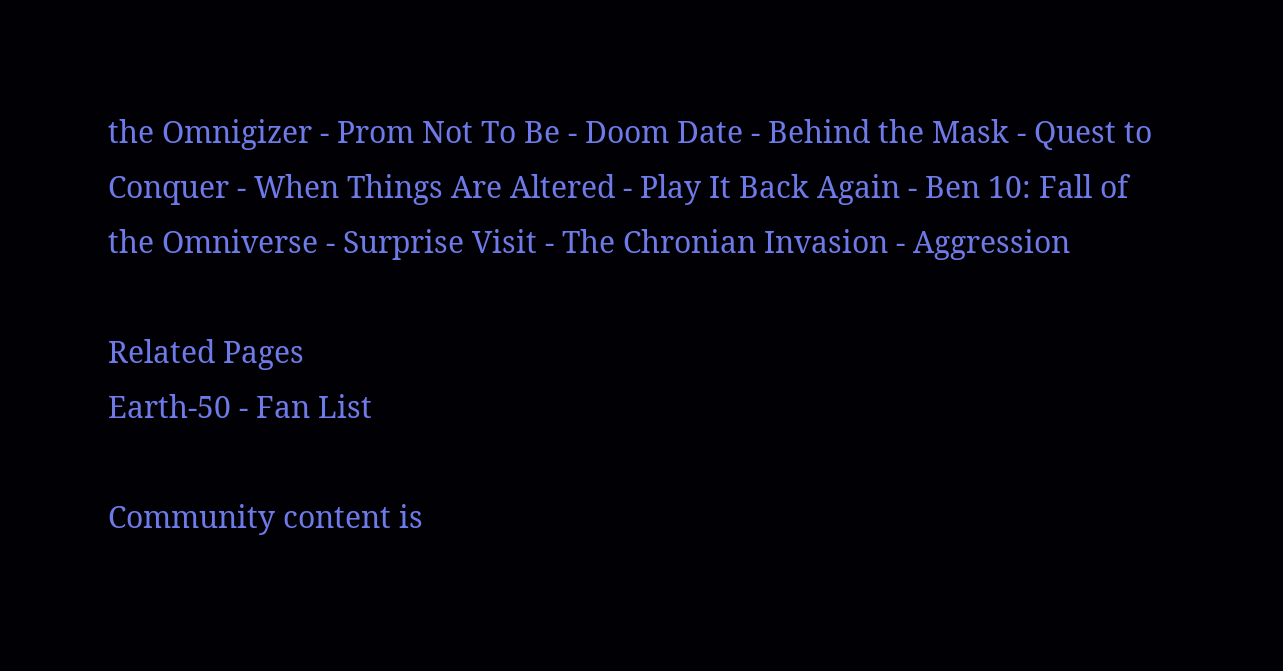the Omnigizer - Prom Not To Be - Doom Date - Behind the Mask - Quest to Conquer - When Things Are Altered - Play It Back Again - Ben 10: Fall of the Omniverse - Surprise Visit - The Chronian Invasion - Aggression

Related Pages
Earth-50 - Fan List

Community content is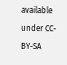available under CC-BY-SA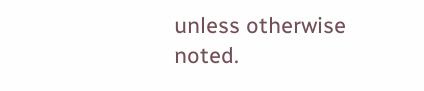unless otherwise noted.